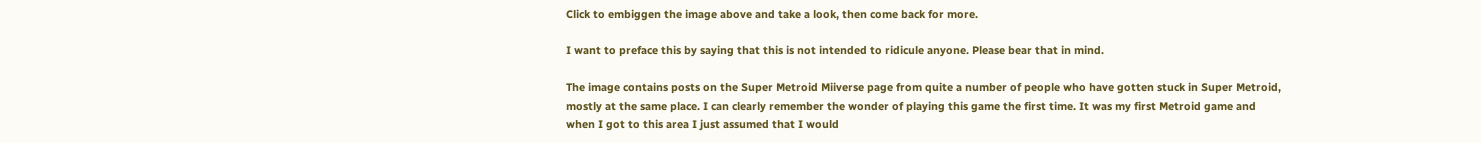Click to embiggen the image above and take a look, then come back for more.

I want to preface this by saying that this is not intended to ridicule anyone. Please bear that in mind.

The image contains posts on the Super Metroid Miiverse page from quite a number of people who have gotten stuck in Super Metroid, mostly at the same place. I can clearly remember the wonder of playing this game the first time. It was my first Metroid game and when I got to this area I just assumed that I would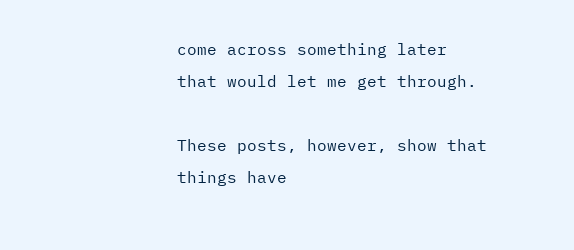come across something later that would let me get through.

These posts, however, show that things have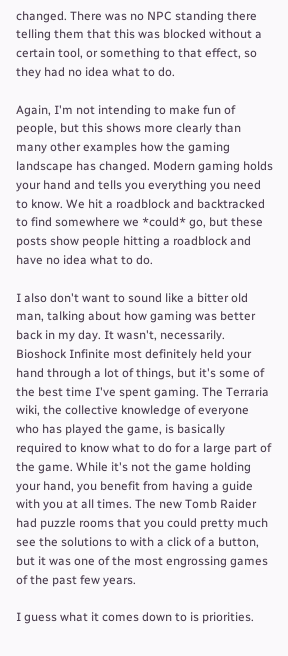changed. There was no NPC standing there telling them that this was blocked without a certain tool, or something to that effect, so they had no idea what to do.

Again, I'm not intending to make fun of people, but this shows more clearly than many other examples how the gaming landscape has changed. Modern gaming holds your hand and tells you everything you need to know. We hit a roadblock and backtracked to find somewhere we *could* go, but these posts show people hitting a roadblock and have no idea what to do.

I also don't want to sound like a bitter old man, talking about how gaming was better back in my day. It wasn't, necessarily. Bioshock Infinite most definitely held your hand through a lot of things, but it's some of the best time I've spent gaming. The Terraria wiki, the collective knowledge of everyone who has played the game, is basically required to know what to do for a large part of the game. While it's not the game holding your hand, you benefit from having a guide with you at all times. The new Tomb Raider had puzzle rooms that you could pretty much see the solutions to with a click of a button, but it was one of the most engrossing games of the past few years.

I guess what it comes down to is priorities.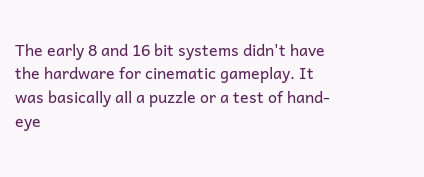The early 8 and 16 bit systems didn't have the hardware for cinematic gameplay. It was basically all a puzzle or a test of hand-eye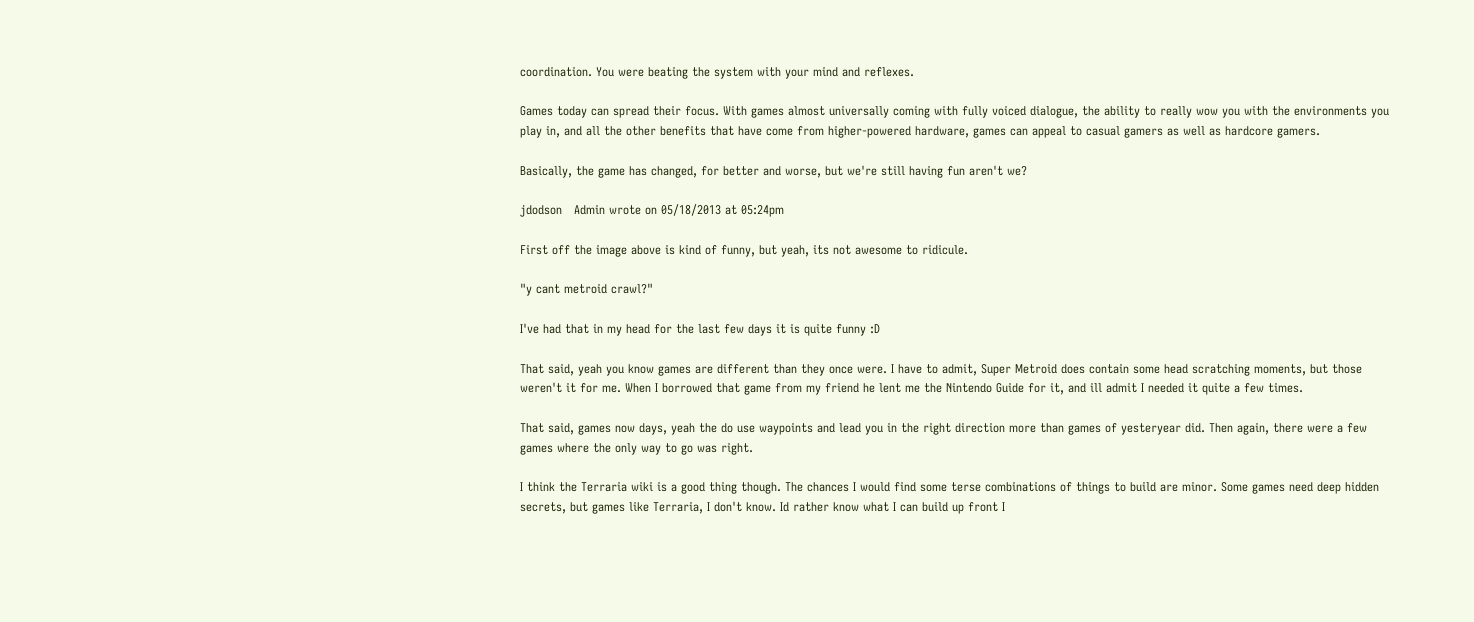coordination. You were beating the system with your mind and reflexes.

Games today can spread their focus. With games almost universally coming with fully voiced dialogue, the ability to really wow you with the environments you play in, and all the other benefits that have come from higher-powered hardware, games can appeal to casual gamers as well as hardcore gamers.

Basically, the game has changed, for better and worse, but we're still having fun aren't we?

jdodson   Admin wrote on 05/18/2013 at 05:24pm

First off the image above is kind of funny, but yeah, its not awesome to ridicule.

"y cant metroid crawl?"

I've had that in my head for the last few days it is quite funny :D

That said, yeah you know games are different than they once were. I have to admit, Super Metroid does contain some head scratching moments, but those weren't it for me. When I borrowed that game from my friend he lent me the Nintendo Guide for it, and ill admit I needed it quite a few times.

That said, games now days, yeah the do use waypoints and lead you in the right direction more than games of yesteryear did. Then again, there were a few games where the only way to go was right.

I think the Terraria wiki is a good thing though. The chances I would find some terse combinations of things to build are minor. Some games need deep hidden secrets, but games like Terraria, I don't know. Id rather know what I can build up front I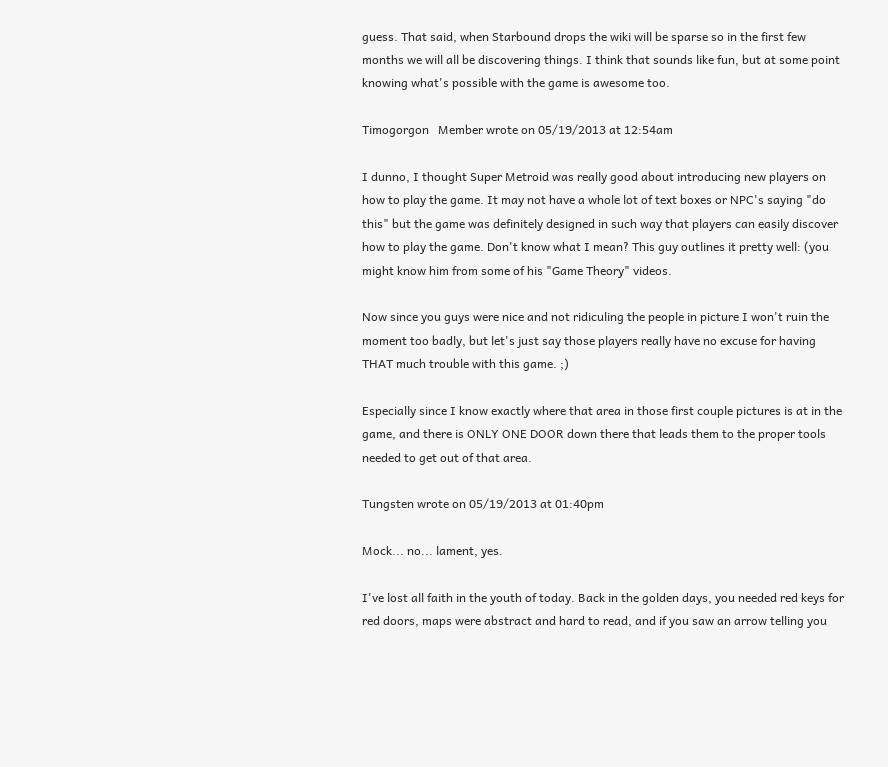guess. That said, when Starbound drops the wiki will be sparse so in the first few months we will all be discovering things. I think that sounds like fun, but at some point knowing what's possible with the game is awesome too.

Timogorgon   Member wrote on 05/19/2013 at 12:54am

I dunno, I thought Super Metroid was really good about introducing new players on how to play the game. It may not have a whole lot of text boxes or NPC's saying "do this" but the game was definitely designed in such way that players can easily discover how to play the game. Don't know what I mean? This guy outlines it pretty well: (you might know him from some of his "Game Theory" videos.

Now since you guys were nice and not ridiculing the people in picture I won't ruin the moment too badly, but let's just say those players really have no excuse for having THAT much trouble with this game. ;)

Especially since I know exactly where that area in those first couple pictures is at in the game, and there is ONLY ONE DOOR down there that leads them to the proper tools needed to get out of that area.

Tungsten wrote on 05/19/2013 at 01:40pm

Mock... no... lament, yes.

I've lost all faith in the youth of today. Back in the golden days, you needed red keys for red doors, maps were abstract and hard to read, and if you saw an arrow telling you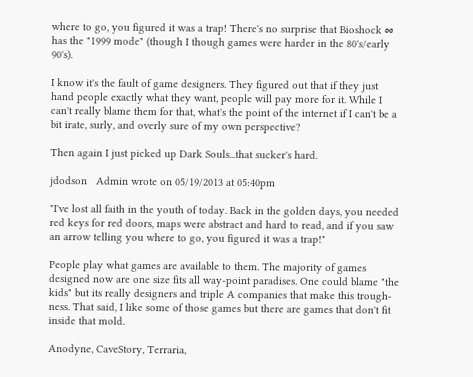where to go, you figured it was a trap! There's no surprise that Bioshock ∞ has the "1999 mode" (though I though games were harder in the 80's/early 90's).

I know it's the fault of game designers. They figured out that if they just hand people exactly what they want, people will pay more for it. While I can't really blame them for that, what's the point of the internet if I can't be a bit irate, surly, and overly sure of my own perspective?

Then again I just picked up Dark Souls...that sucker's hard.

jdodson   Admin wrote on 05/19/2013 at 05:40pm

"I've lost all faith in the youth of today. Back in the golden days, you needed red keys for red doors, maps were abstract and hard to read, and if you saw an arrow telling you where to go, you figured it was a trap!"

People play what games are available to them. The majority of games designed now are one size fits all way-point paradises. One could blame "the kids" but its really designers and triple A companies that make this trough-ness. That said, I like some of those games but there are games that don't fit inside that mold.

Anodyne, CaveStory, Terraria,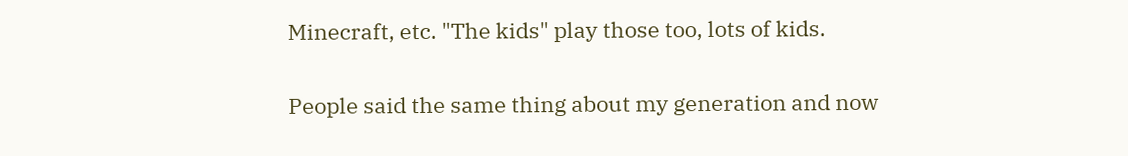Minecraft, etc. "The kids" play those too, lots of kids.

People said the same thing about my generation and now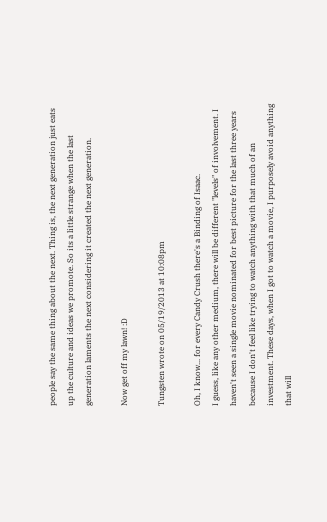people say the same thing about the next. Thing is, the next generation just eats up the culture and ideas we promote. So its a little strange when the last generation laments the next considering it created the next generation.

Now get off my lawn! :D

Tungsten wrote on 05/19/2013 at 10:08pm

Oh, I know... for every Candy Crush there's a Binding of Isaac.
I guess, like any other medium, there will be different "levels" of involvement. I haven't seen a single movie nominated for best picture for the last three years because I don't feel like trying to watch anything with that much of an investment. These days, when I got to watch a movie, I purposely avoid anything that will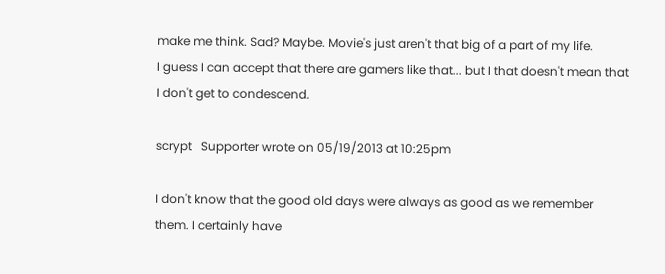make me think. Sad? Maybe. Movie's just aren't that big of a part of my life.
I guess I can accept that there are gamers like that... but I that doesn't mean that I don't get to condescend.

scrypt   Supporter wrote on 05/19/2013 at 10:25pm

I don't know that the good old days were always as good as we remember them. I certainly have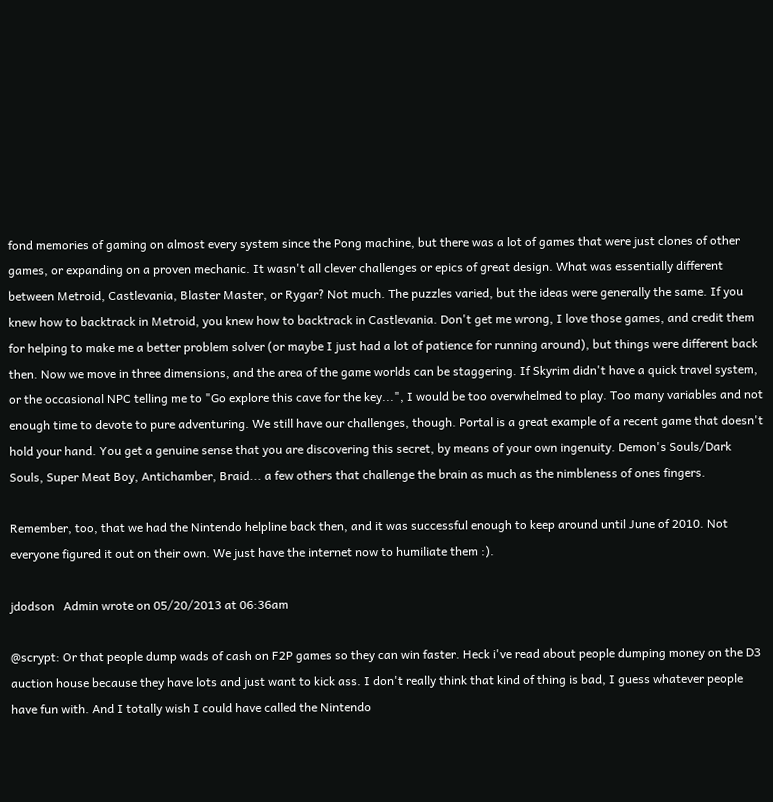fond memories of gaming on almost every system since the Pong machine, but there was a lot of games that were just clones of other games, or expanding on a proven mechanic. It wasn't all clever challenges or epics of great design. What was essentially different between Metroid, Castlevania, Blaster Master, or Rygar? Not much. The puzzles varied, but the ideas were generally the same. If you knew how to backtrack in Metroid, you knew how to backtrack in Castlevania. Don't get me wrong, I love those games, and credit them for helping to make me a better problem solver (or maybe I just had a lot of patience for running around), but things were different back then. Now we move in three dimensions, and the area of the game worlds can be staggering. If Skyrim didn't have a quick travel system, or the occasional NPC telling me to "Go explore this cave for the key...", I would be too overwhelmed to play. Too many variables and not enough time to devote to pure adventuring. We still have our challenges, though. Portal is a great example of a recent game that doesn't hold your hand. You get a genuine sense that you are discovering this secret, by means of your own ingenuity. Demon's Souls/Dark Souls, Super Meat Boy, Antichamber, Braid... a few others that challenge the brain as much as the nimbleness of ones fingers.

Remember, too, that we had the Nintendo helpline back then, and it was successful enough to keep around until June of 2010. Not everyone figured it out on their own. We just have the internet now to humiliate them :).

jdodson   Admin wrote on 05/20/2013 at 06:36am

@scrypt: Or that people dump wads of cash on F2P games so they can win faster. Heck i've read about people dumping money on the D3 auction house because they have lots and just want to kick ass. I don't really think that kind of thing is bad, I guess whatever people have fun with. And I totally wish I could have called the Nintendo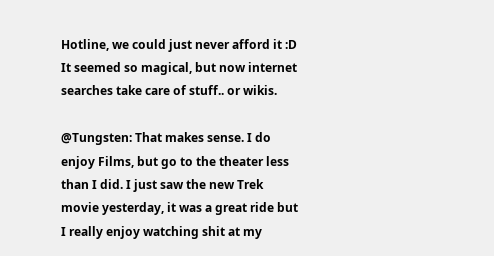Hotline, we could just never afford it :D It seemed so magical, but now internet searches take care of stuff.. or wikis.

@Tungsten: That makes sense. I do enjoy Films, but go to the theater less than I did. I just saw the new Trek movie yesterday, it was a great ride but I really enjoy watching shit at my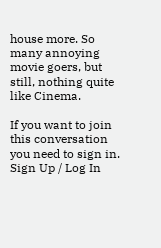house more. So many annoying movie goers, but still, nothing quite like Cinema.

If you want to join this conversation you need to sign in.
Sign Up / Log In